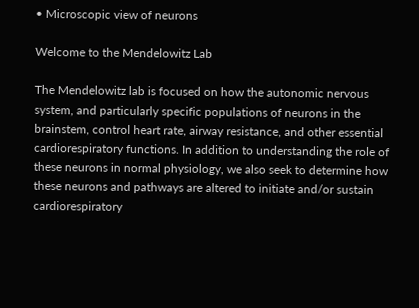• Microscopic view of neurons

Welcome to the Mendelowitz Lab

The Mendelowitz lab is focused on how the autonomic nervous system, and particularly specific populations of neurons in the brainstem, control heart rate, airway resistance, and other essential cardiorespiratory functions. In addition to understanding the role of these neurons in normal physiology, we also seek to determine how these neurons and pathways are altered to initiate and/or sustain cardiorespiratory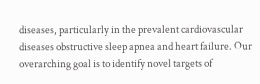diseases, particularly in the prevalent cardiovascular diseases obstructive sleep apnea and heart failure. Our overarching goal is to identify novel targets of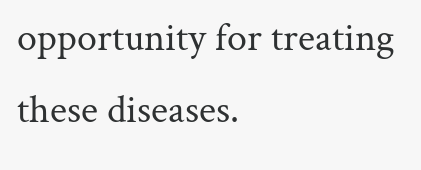opportunity for treating these diseases.